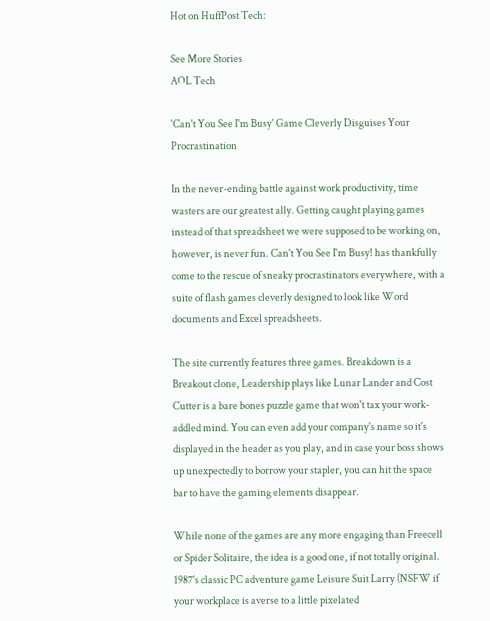Hot on HuffPost Tech:

See More Stories
AOL Tech

'Can't You See I'm Busy' Game Cleverly Disguises Your Procrastination

In the never-ending battle against work productivity, time wasters are our greatest ally. Getting caught playing games instead of that spreadsheet we were supposed to be working on, however, is never fun. Can't You See I'm Busy! has thankfully come to the rescue of sneaky procrastinators everywhere, with a suite of flash games cleverly designed to look like Word documents and Excel spreadsheets.

The site currently features three games. Breakdown is a Breakout clone, Leadership plays like Lunar Lander and Cost Cutter is a bare bones puzzle game that won't tax your work-addled mind. You can even add your company's name so it's displayed in the header as you play, and in case your boss shows up unexpectedly to borrow your stapler, you can hit the space bar to have the gaming elements disappear.

While none of the games are any more engaging than Freecell or Spider Solitaire, the idea is a good one, if not totally original. 1987's classic PC adventure game Leisure Suit Larry (NSFW if your workplace is averse to a little pixelated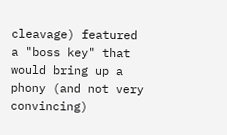cleavage) featured a "boss key" that would bring up a phony (and not very convincing)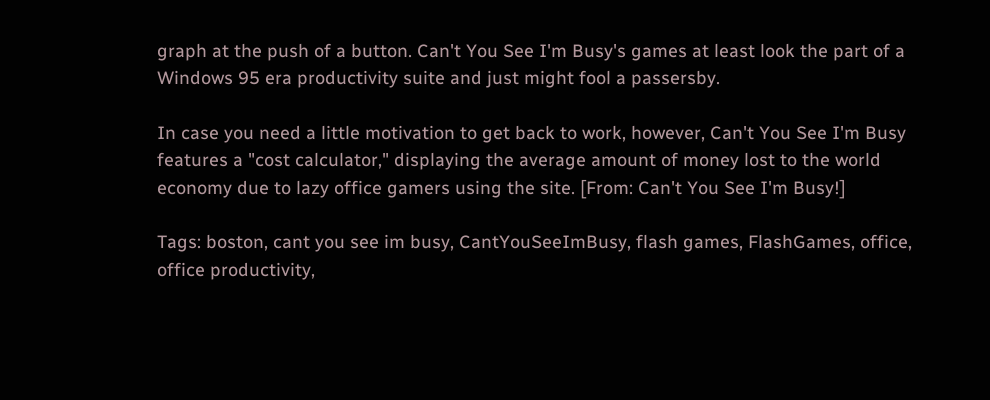graph at the push of a button. Can't You See I'm Busy's games at least look the part of a Windows 95 era productivity suite and just might fool a passersby.

In case you need a little motivation to get back to work, however, Can't You See I'm Busy features a "cost calculator," displaying the average amount of money lost to the world economy due to lazy office gamers using the site. [From: Can't You See I'm Busy!]

Tags: boston, cant you see im busy, CantYouSeeImBusy, flash games, FlashGames, office, office productivity,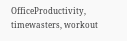OfficeProductivity, timewasters, workout